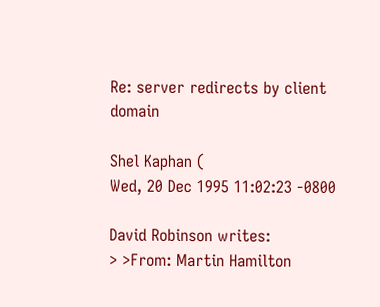Re: server redirects by client domain

Shel Kaphan (
Wed, 20 Dec 1995 11:02:23 -0800

David Robinson writes:
> >From: Martin Hamilton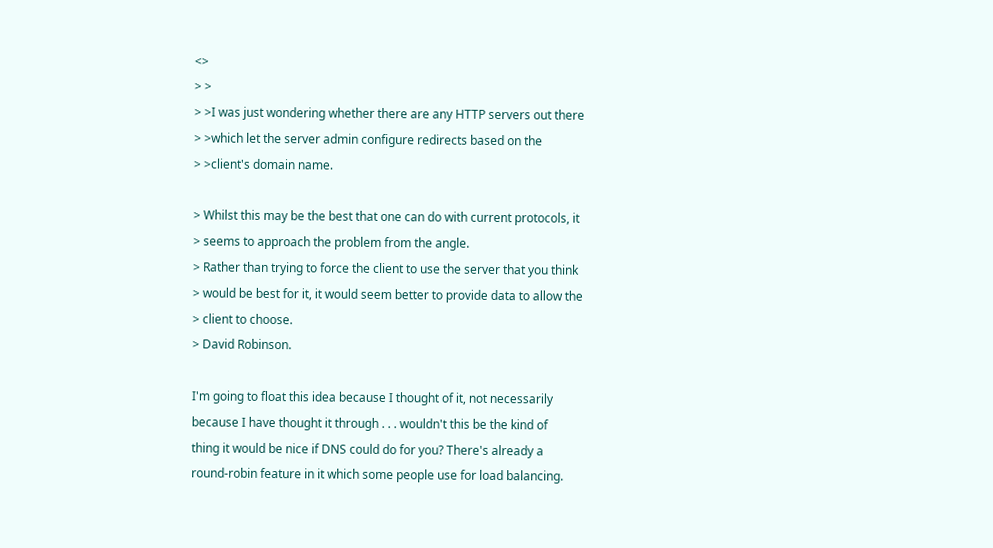<>
> >
> >I was just wondering whether there are any HTTP servers out there
> >which let the server admin configure redirects based on the
> >client's domain name.

> Whilst this may be the best that one can do with current protocols, it
> seems to approach the problem from the angle.
> Rather than trying to force the client to use the server that you think
> would be best for it, it would seem better to provide data to allow the
> client to choose.
> David Robinson.

I'm going to float this idea because I thought of it, not necessarily
because I have thought it through . . . wouldn't this be the kind of
thing it would be nice if DNS could do for you? There's already a
round-robin feature in it which some people use for load balancing.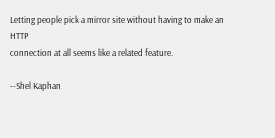Letting people pick a mirror site without having to make an HTTP
connection at all seems like a related feature.

--Shel Kaphan